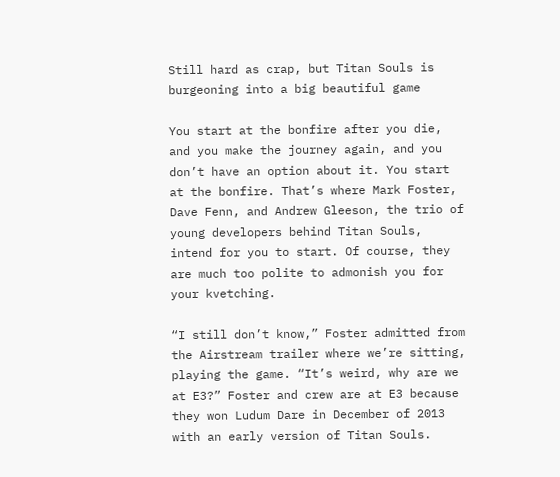Still hard as crap, but Titan Souls is burgeoning into a big beautiful game

You start at the bonfire after you die, and you make the journey again, and you don’t have an option about it. You start at the bonfire. That’s where Mark Foster, Dave Fenn, and Andrew Gleeson, the trio of young developers behind Titan Souls, intend for you to start. Of course, they are much too polite to admonish you for your kvetching.

“I still don’t know,” Foster admitted from the Airstream trailer where we’re sitting, playing the game. “It’s weird, why are we at E3?” Foster and crew are at E3 because they won Ludum Dare in December of 2013 with an early version of Titan Souls.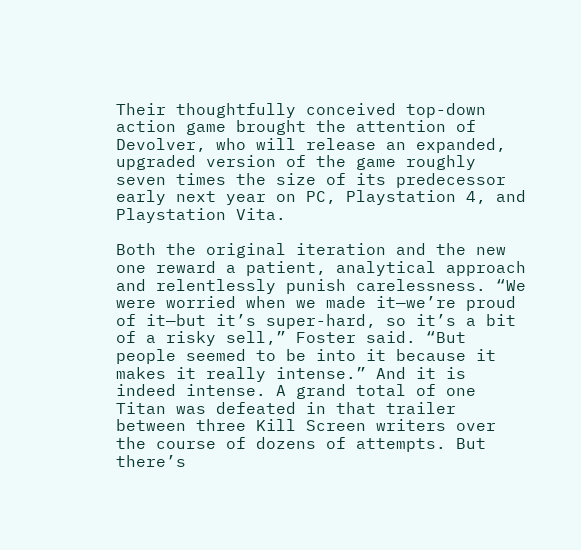Their thoughtfully conceived top-down action game brought the attention of Devolver, who will release an expanded, upgraded version of the game roughly seven times the size of its predecessor early next year on PC, Playstation 4, and Playstation Vita.

Both the original iteration and the new one reward a patient, analytical approach and relentlessly punish carelessness. “We were worried when we made it—we’re proud of it—but it’s super-hard, so it’s a bit of a risky sell,” Foster said. “But people seemed to be into it because it makes it really intense.” And it is indeed intense. A grand total of one Titan was defeated in that trailer between three Kill Screen writers over the course of dozens of attempts. But there’s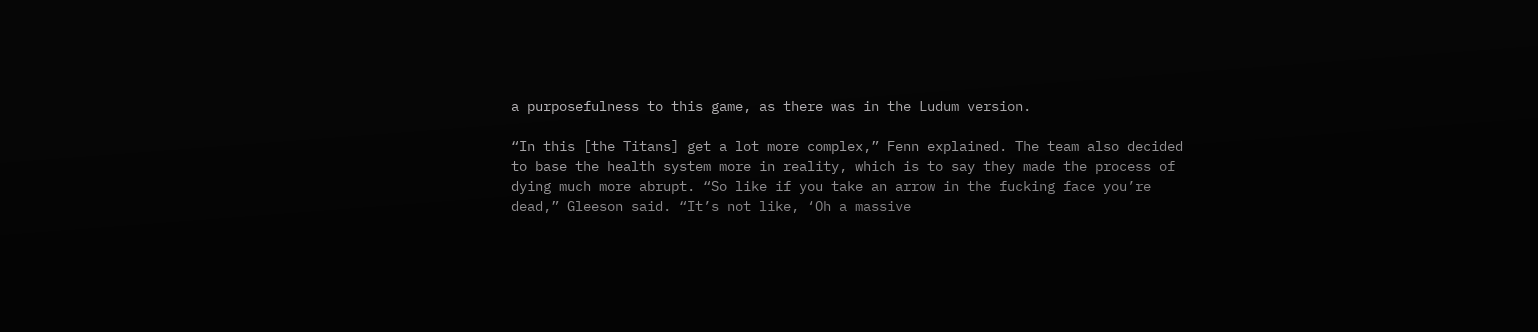a purposefulness to this game, as there was in the Ludum version.

“In this [the Titans] get a lot more complex,” Fenn explained. The team also decided to base the health system more in reality, which is to say they made the process of dying much more abrupt. “So like if you take an arrow in the fucking face you’re dead,” Gleeson said. “It’s not like, ‘Oh a massive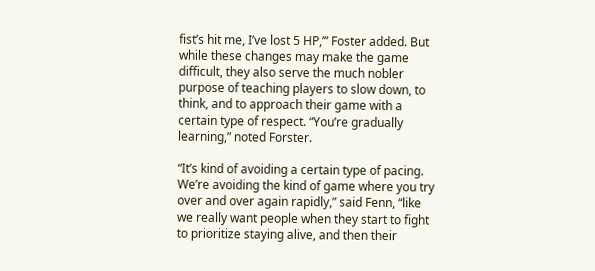fist’s hit me, I’ve lost 5 HP,’” Foster added. But while these changes may make the game difficult, they also serve the much nobler purpose of teaching players to slow down, to think, and to approach their game with a certain type of respect. “You’re gradually learning,” noted Forster.

“It’s kind of avoiding a certain type of pacing. We’re avoiding the kind of game where you try over and over again rapidly,” said Fenn, “like we really want people when they start to fight to prioritize staying alive, and then their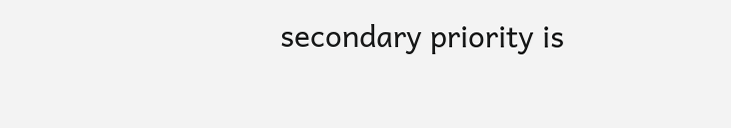secondary priority is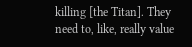killing [the Titan]. They need to, like, really value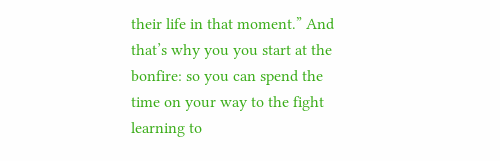their life in that moment.” And that’s why you you start at the bonfire: so you can spend the time on your way to the fight learning to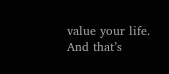value your life. And that’s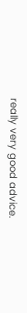really very good advice.